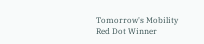Tomorrow's Mobility
Red Dot Winner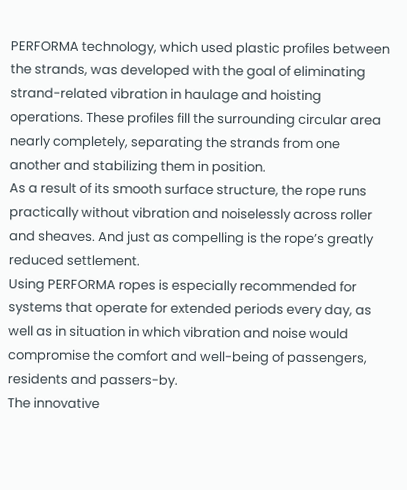PERFORMA technology, which used plastic profiles between the strands, was developed with the goal of eliminating strand-related vibration in haulage and hoisting operations. These profiles fill the surrounding circular area nearly completely, separating the strands from one another and stabilizing them in position.
As a result of its smooth surface structure, the rope runs practically without vibration and noiselessly across roller and sheaves. And just as compelling is the rope’s greatly reduced settlement.
Using PERFORMA ropes is especially recommended for systems that operate for extended periods every day, as well as in situation in which vibration and noise would compromise the comfort and well-being of passengers, residents and passers-by.
The innovative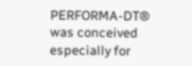PERFORMA-DT® was conceived especially for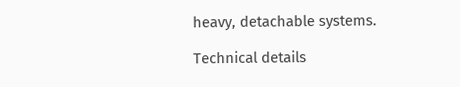heavy, detachable systems.

Technical details